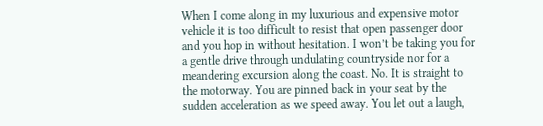When I come along in my luxurious and expensive motor vehicle it is too difficult to resist that open passenger door and you hop in without hesitation. I won’t be taking you for a gentle drive through undulating countryside nor for a meandering excursion along the coast. No. It is straight to the motorway. You are pinned back in your seat by the sudden acceleration as we speed away. You let out a laugh,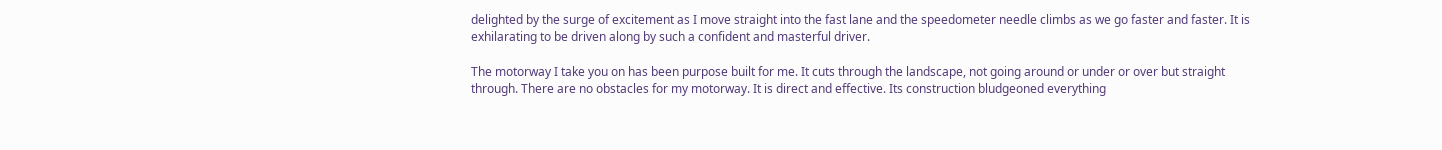delighted by the surge of excitement as I move straight into the fast lane and the speedometer needle climbs as we go faster and faster. It is exhilarating to be driven along by such a confident and masterful driver.

The motorway I take you on has been purpose built for me. It cuts through the landscape, not going around or under or over but straight through. There are no obstacles for my motorway. It is direct and effective. Its construction bludgeoned everything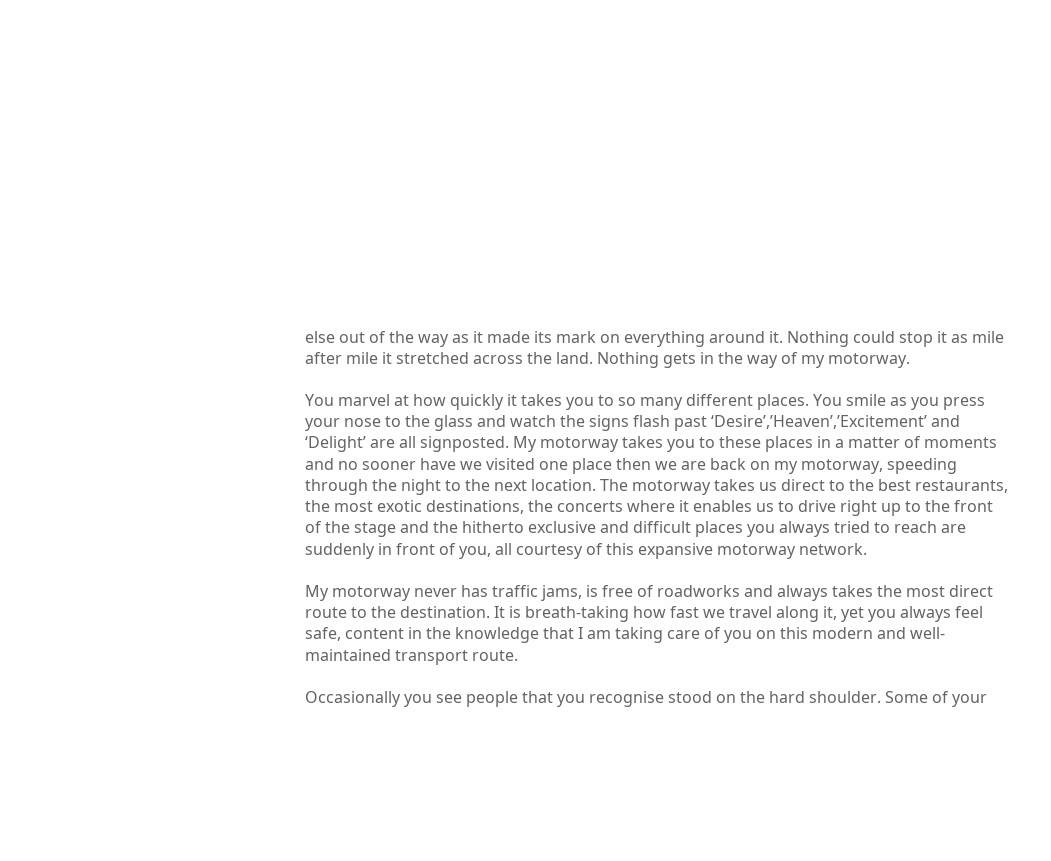else out of the way as it made its mark on everything around it. Nothing could stop it as mile after mile it stretched across the land. Nothing gets in the way of my motorway.

You marvel at how quickly it takes you to so many different places. You smile as you press your nose to the glass and watch the signs flash past ‘Desire’,’Heaven’,’Excitement’ and ‘Delight’ are all signposted. My motorway takes you to these places in a matter of moments and no sooner have we visited one place then we are back on my motorway, speeding through the night to the next location. The motorway takes us direct to the best restaurants, the most exotic destinations, the concerts where it enables us to drive right up to the front of the stage and the hitherto exclusive and difficult places you always tried to reach are suddenly in front of you, all courtesy of this expansive motorway network.

My motorway never has traffic jams, is free of roadworks and always takes the most direct route to the destination. It is breath-taking how fast we travel along it, yet you always feel safe, content in the knowledge that I am taking care of you on this modern and well-maintained transport route.

Occasionally you see people that you recognise stood on the hard shoulder. Some of your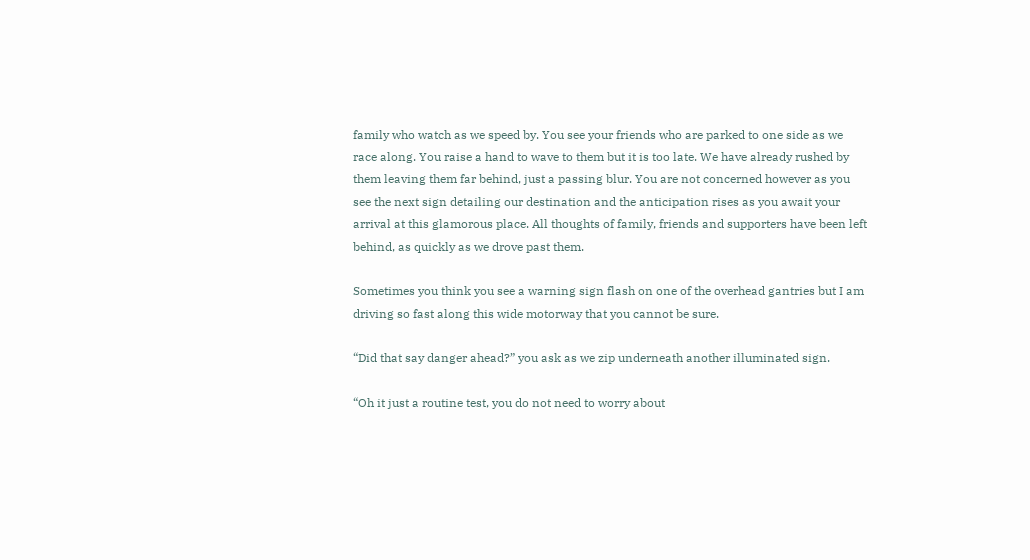family who watch as we speed by. You see your friends who are parked to one side as we race along. You raise a hand to wave to them but it is too late. We have already rushed by them leaving them far behind, just a passing blur. You are not concerned however as you see the next sign detailing our destination and the anticipation rises as you await your arrival at this glamorous place. All thoughts of family, friends and supporters have been left behind, as quickly as we drove past them.

Sometimes you think you see a warning sign flash on one of the overhead gantries but I am driving so fast along this wide motorway that you cannot be sure.

“Did that say danger ahead?” you ask as we zip underneath another illuminated sign.

“Oh it just a routine test, you do not need to worry about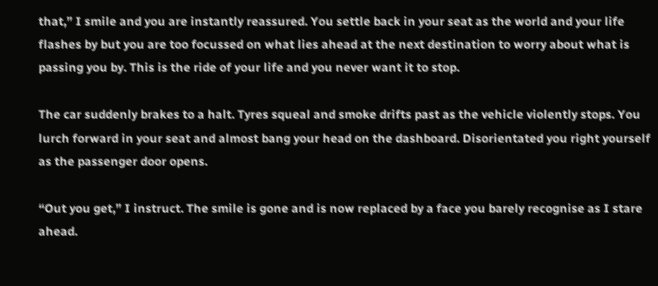that,” I smile and you are instantly reassured. You settle back in your seat as the world and your life flashes by but you are too focussed on what lies ahead at the next destination to worry about what is passing you by. This is the ride of your life and you never want it to stop.

The car suddenly brakes to a halt. Tyres squeal and smoke drifts past as the vehicle violently stops. You lurch forward in your seat and almost bang your head on the dashboard. Disorientated you right yourself as the passenger door opens.

“Out you get,” I instruct. The smile is gone and is now replaced by a face you barely recognise as I stare ahead.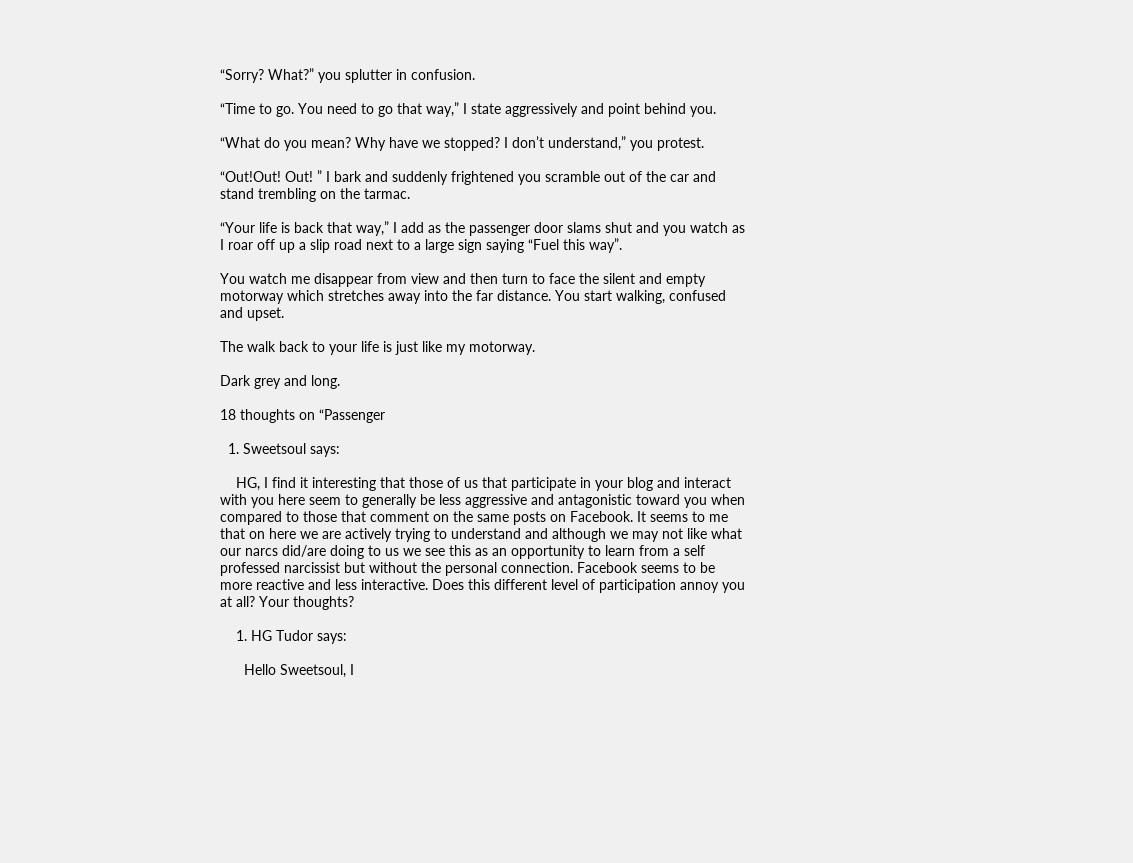“Sorry? What?” you splutter in confusion.

“Time to go. You need to go that way,” I state aggressively and point behind you.

“What do you mean? Why have we stopped? I don’t understand,” you protest.

“Out!Out! Out! ” I bark and suddenly frightened you scramble out of the car and stand trembling on the tarmac.

“Your life is back that way,” I add as the passenger door slams shut and you watch as I roar off up a slip road next to a large sign saying “Fuel this way”.

You watch me disappear from view and then turn to face the silent and empty motorway which stretches away into the far distance. You start walking, confused and upset.

The walk back to your life is just like my motorway.

Dark grey and long.

18 thoughts on “Passenger

  1. Sweetsoul says:

    HG, I find it interesting that those of us that participate in your blog and interact with you here seem to generally be less aggressive and antagonistic toward you when compared to those that comment on the same posts on Facebook. It seems to me that on here we are actively trying to understand and although we may not like what our narcs did/are doing to us we see this as an opportunity to learn from a self professed narcissist but without the personal connection. Facebook seems to be more reactive and less interactive. Does this different level of participation annoy you at all? Your thoughts?

    1. HG Tudor says:

      Hello Sweetsoul, I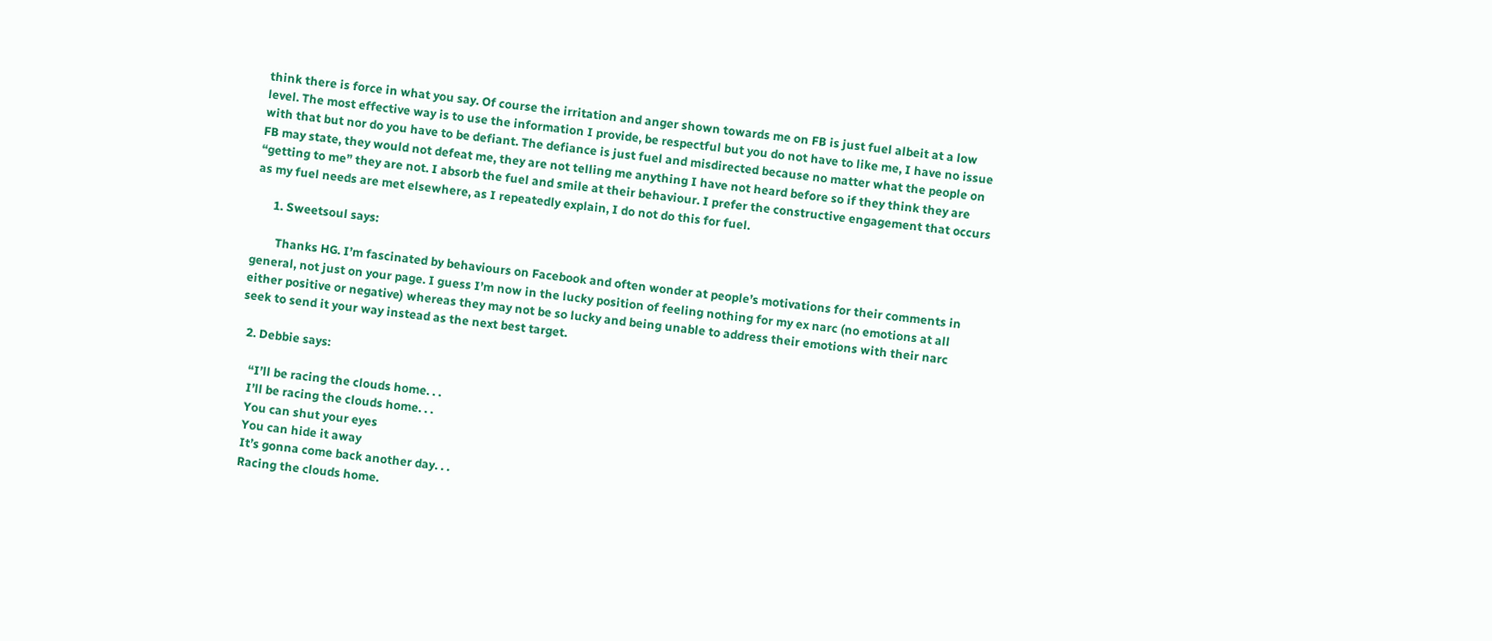think there is force in what you say. Of course the irritation and anger shown towards me on FB is just fuel albeit at a low level. The most effective way is to use the information I provide, be respectful but you do not have to like me, I have no issue with that but nor do you have to be defiant. The defiance is just fuel and misdirected because no matter what the people on FB may state, they would not defeat me, they are not telling me anything I have not heard before so if they think they are “getting to me” they are not. I absorb the fuel and smile at their behaviour. I prefer the constructive engagement that occurs as my fuel needs are met elsewhere, as I repeatedly explain, I do not do this for fuel.

      1. Sweetsoul says:

        Thanks HG. I’m fascinated by behaviours on Facebook and often wonder at people’s motivations for their comments in general, not just on your page. I guess I’m now in the lucky position of feeling nothing for my ex narc (no emotions at all either positive or negative) whereas they may not be so lucky and being unable to address their emotions with their narc seek to send it your way instead as the next best target.

  2. Debbie says:

    “I’ll be racing the clouds home. . .
    I’ll be racing the clouds home. . .
    You can shut your eyes
    You can hide it away
    It’s gonna come back another day. . .
    Racing the clouds home.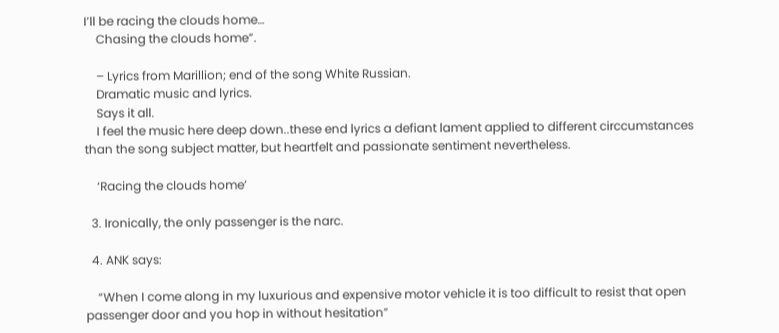I’ll be racing the clouds home…
    Chasing the clouds home”.

    – Lyrics from Marillion; end of the song White Russian.
    Dramatic music and lyrics.
    Says it all.
    I feel the music here deep down..these end lyrics a defiant lament applied to different circcumstances than the song subject matter, but heartfelt and passionate sentiment nevertheless.

    ‘Racing the clouds home’

  3. Ironically, the only passenger is the narc.

  4. ANK says:

    “When I come along in my luxurious and expensive motor vehicle it is too difficult to resist that open passenger door and you hop in without hesitation”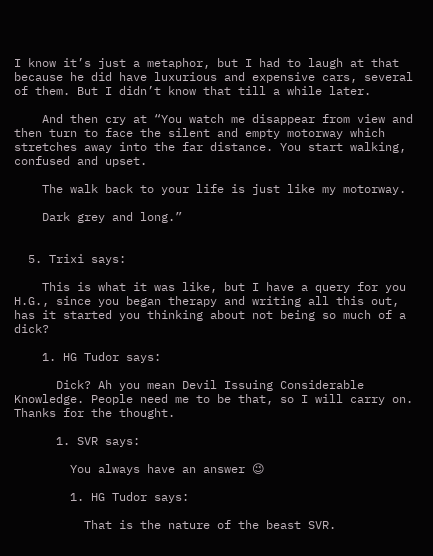I know it’s just a metaphor, but I had to laugh at that because he did have luxurious and expensive cars, several of them. But I didn’t know that till a while later.

    And then cry at “You watch me disappear from view and then turn to face the silent and empty motorway which stretches away into the far distance. You start walking, confused and upset.

    The walk back to your life is just like my motorway.

    Dark grey and long.”


  5. Trixi says:

    This is what it was like, but I have a query for you H.G., since you began therapy and writing all this out, has it started you thinking about not being so much of a dick?

    1. HG Tudor says:

      Dick? Ah you mean Devil Issuing Considerable Knowledge. People need me to be that, so I will carry on. Thanks for the thought.

      1. SVR says:

        You always have an answer 😉

        1. HG Tudor says:

          That is the nature of the beast SVR.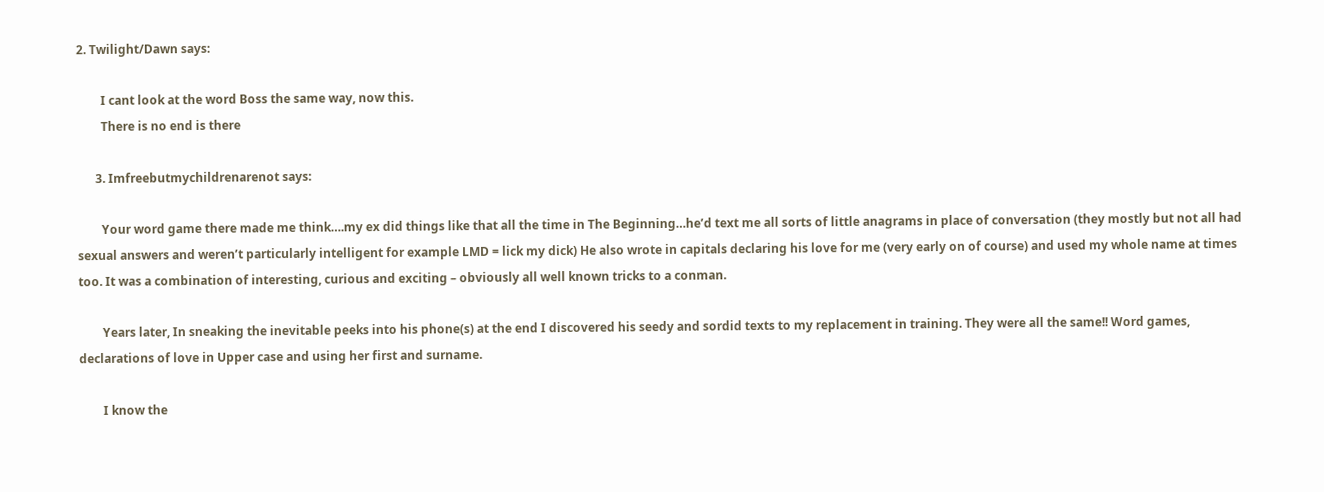2. Twilight/Dawn says:

        I cant look at the word Boss the same way, now this.
        There is no end is there

      3. Imfreebutmychildrenarenot says:

        Your word game there made me think….my ex did things like that all the time in The Beginning…he’d text me all sorts of little anagrams in place of conversation (they mostly but not all had sexual answers and weren’t particularly intelligent for example LMD = lick my dick) He also wrote in capitals declaring his love for me (very early on of course) and used my whole name at times too. It was a combination of interesting, curious and exciting – obviously all well known tricks to a conman.

        Years later, In sneaking the inevitable peeks into his phone(s) at the end I discovered his seedy and sordid texts to my replacement in training. They were all the same!! Word games, declarations of love in Upper case and using her first and surname.

        I know the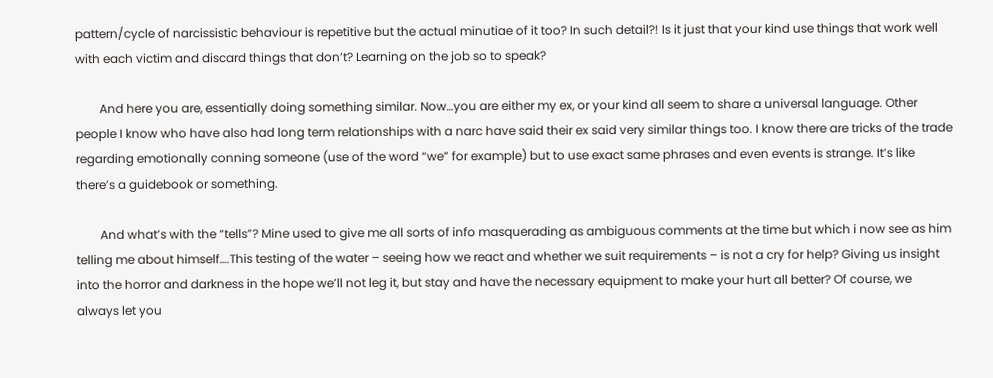pattern/cycle of narcissistic behaviour is repetitive but the actual minutiae of it too? In such detail?! Is it just that your kind use things that work well with each victim and discard things that don’t? Learning on the job so to speak?

        And here you are, essentially doing something similar. Now…you are either my ex, or your kind all seem to share a universal language. Other people I know who have also had long term relationships with a narc have said their ex said very similar things too. I know there are tricks of the trade regarding emotionally conning someone (use of the word “we” for example) but to use exact same phrases and even events is strange. It’s like there’s a guidebook or something.

        And what’s with the “tells”? Mine used to give me all sorts of info masquerading as ambiguous comments at the time but which i now see as him telling me about himself….This testing of the water – seeing how we react and whether we suit requirements – is not a cry for help? Giving us insight into the horror and darkness in the hope we’ll not leg it, but stay and have the necessary equipment to make your hurt all better? Of course, we always let you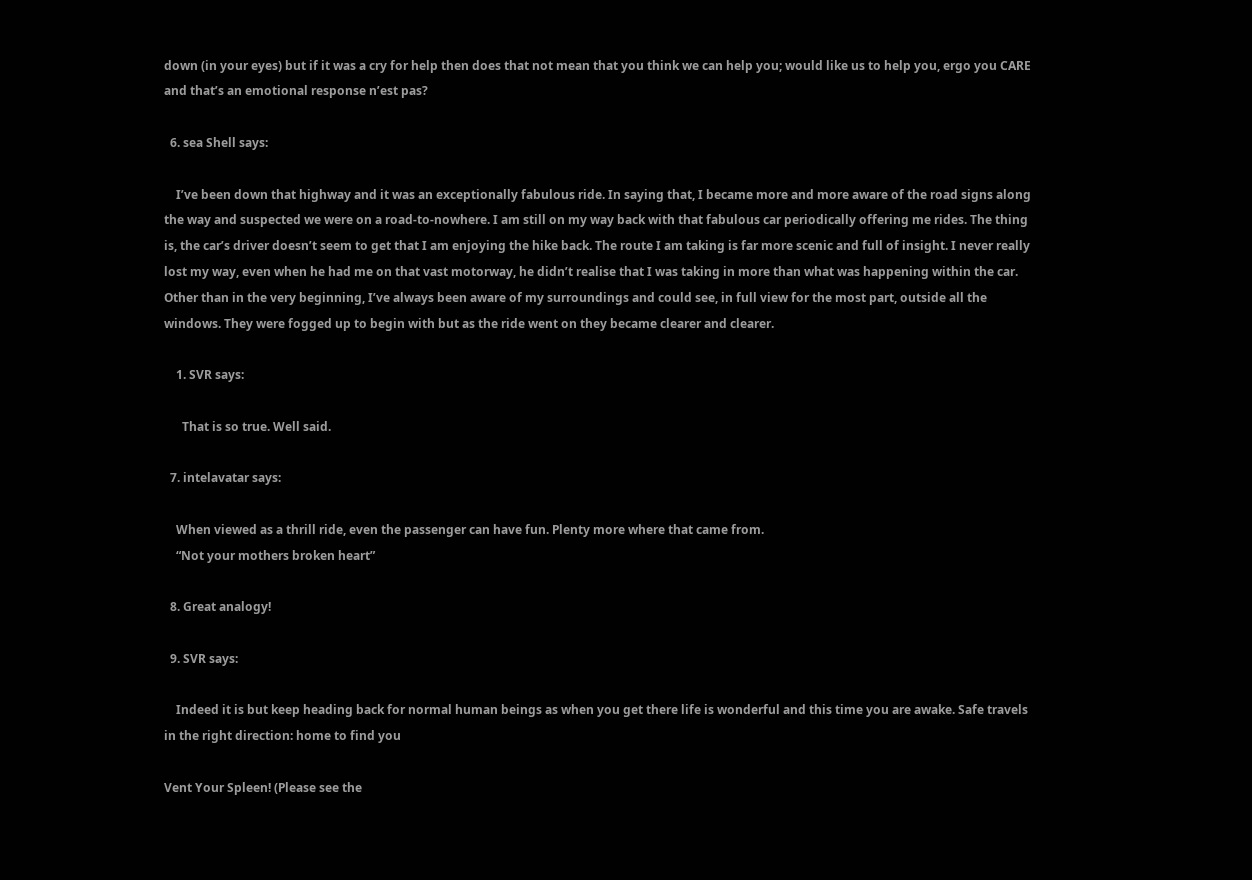down (in your eyes) but if it was a cry for help then does that not mean that you think we can help you; would like us to help you, ergo you CARE and that’s an emotional response n’est pas?

  6. sea Shell says:

    I’ve been down that highway and it was an exceptionally fabulous ride. In saying that, I became more and more aware of the road signs along the way and suspected we were on a road-to-nowhere. I am still on my way back with that fabulous car periodically offering me rides. The thing is, the car’s driver doesn’t seem to get that I am enjoying the hike back. The route I am taking is far more scenic and full of insight. I never really lost my way, even when he had me on that vast motorway, he didn’t realise that I was taking in more than what was happening within the car. Other than in the very beginning, I’ve always been aware of my surroundings and could see, in full view for the most part, outside all the windows. They were fogged up to begin with but as the ride went on they became clearer and clearer.

    1. SVR says:

      That is so true. Well said.

  7. intelavatar says:

    When viewed as a thrill ride, even the passenger can have fun. Plenty more where that came from.
    “Not your mothers broken heart”

  8. Great analogy!

  9. SVR says:

    Indeed it is but keep heading back for normal human beings as when you get there life is wonderful and this time you are awake. Safe travels in the right direction: home to find you

Vent Your Spleen! (Please see the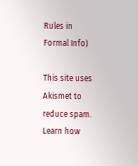Rules in Formal Info)

This site uses Akismet to reduce spam. Learn how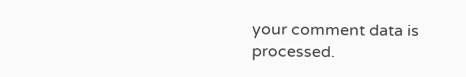your comment data is processed.